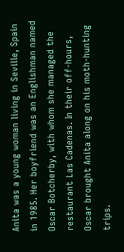Anita was a young woman living in Seville, Spain in 1985. Her boyfriend was an Englishman named Oscar Botcherby, with whom she managed the restaurant Las Cadenas. In their off-hours, Oscar brought Anita along on his moth-hunting trips.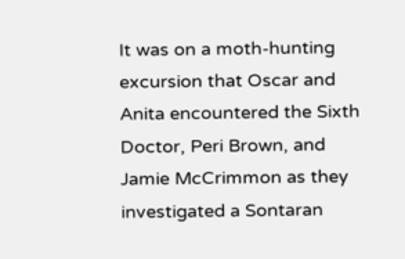It was on a moth-hunting excursion that Oscar and Anita encountered the Sixth Doctor, Peri Brown, and Jamie McCrimmon as they investigated a Sontaran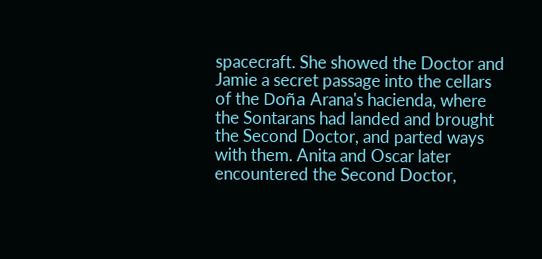spacecraft. She showed the Doctor and Jamie a secret passage into the cellars of the Doña Arana's hacienda, where the Sontarans had landed and brought the Second Doctor, and parted ways with them. Anita and Oscar later encountered the Second Doctor,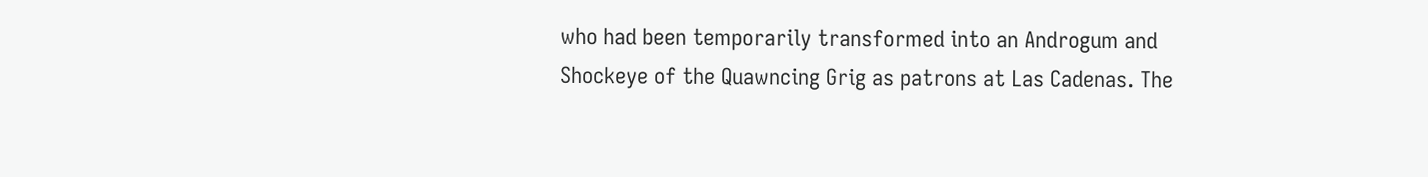who had been temporarily transformed into an Androgum and Shockeye of the Quawncing Grig as patrons at Las Cadenas. The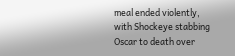meal ended violently, with Shockeye stabbing Oscar to death over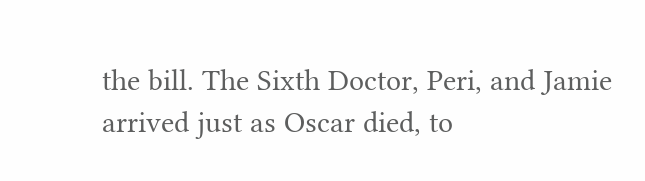the bill. The Sixth Doctor, Peri, and Jamie arrived just as Oscar died, to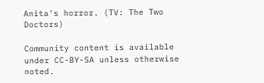Anita's horror. (TV: The Two Doctors)

Community content is available under CC-BY-SA unless otherwise noted.